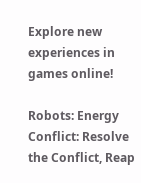Explore new experiences in games online!

Robots: Energy Conflict: Resolve the Conflict, Reap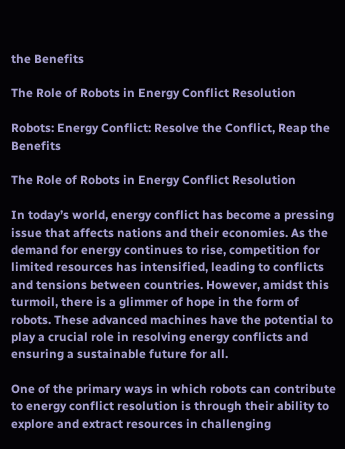the Benefits

The Role of Robots in Energy Conflict Resolution

Robots: Energy Conflict: Resolve the Conflict, Reap the Benefits

The Role of Robots in Energy Conflict Resolution

In today’s world, energy conflict has become a pressing issue that affects nations and their economies. As the demand for energy continues to rise, competition for limited resources has intensified, leading to conflicts and tensions between countries. However, amidst this turmoil, there is a glimmer of hope in the form of robots. These advanced machines have the potential to play a crucial role in resolving energy conflicts and ensuring a sustainable future for all.

One of the primary ways in which robots can contribute to energy conflict resolution is through their ability to explore and extract resources in challenging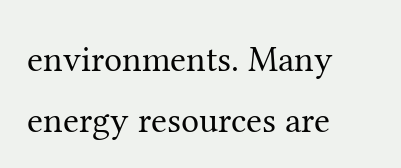environments. Many energy resources are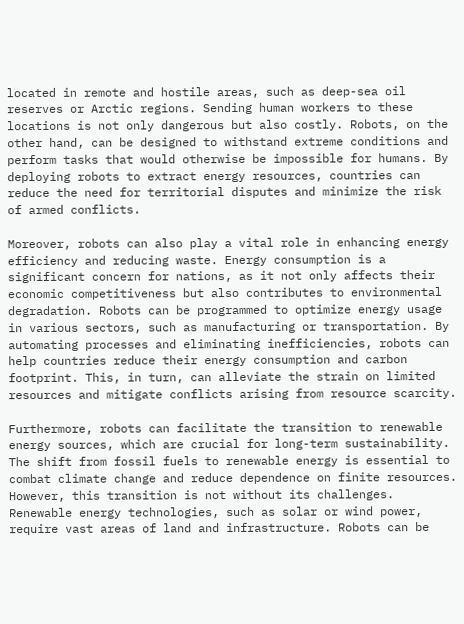located in remote and hostile areas, such as deep-sea oil reserves or Arctic regions. Sending human workers to these locations is not only dangerous but also costly. Robots, on the other hand, can be designed to withstand extreme conditions and perform tasks that would otherwise be impossible for humans. By deploying robots to extract energy resources, countries can reduce the need for territorial disputes and minimize the risk of armed conflicts.

Moreover, robots can also play a vital role in enhancing energy efficiency and reducing waste. Energy consumption is a significant concern for nations, as it not only affects their economic competitiveness but also contributes to environmental degradation. Robots can be programmed to optimize energy usage in various sectors, such as manufacturing or transportation. By automating processes and eliminating inefficiencies, robots can help countries reduce their energy consumption and carbon footprint. This, in turn, can alleviate the strain on limited resources and mitigate conflicts arising from resource scarcity.

Furthermore, robots can facilitate the transition to renewable energy sources, which are crucial for long-term sustainability. The shift from fossil fuels to renewable energy is essential to combat climate change and reduce dependence on finite resources. However, this transition is not without its challenges. Renewable energy technologies, such as solar or wind power, require vast areas of land and infrastructure. Robots can be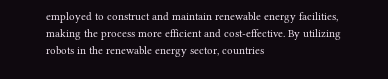employed to construct and maintain renewable energy facilities, making the process more efficient and cost-effective. By utilizing robots in the renewable energy sector, countries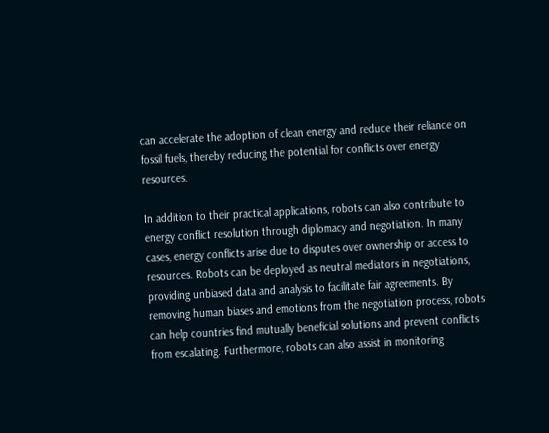can accelerate the adoption of clean energy and reduce their reliance on fossil fuels, thereby reducing the potential for conflicts over energy resources.

In addition to their practical applications, robots can also contribute to energy conflict resolution through diplomacy and negotiation. In many cases, energy conflicts arise due to disputes over ownership or access to resources. Robots can be deployed as neutral mediators in negotiations, providing unbiased data and analysis to facilitate fair agreements. By removing human biases and emotions from the negotiation process, robots can help countries find mutually beneficial solutions and prevent conflicts from escalating. Furthermore, robots can also assist in monitoring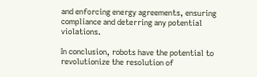and enforcing energy agreements, ensuring compliance and deterring any potential violations.

In conclusion, robots have the potential to revolutionize the resolution of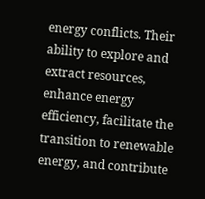energy conflicts. Their ability to explore and extract resources, enhance energy efficiency, facilitate the transition to renewable energy, and contribute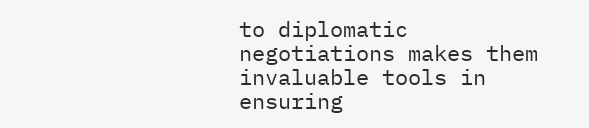to diplomatic negotiations makes them invaluable tools in ensuring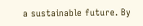a sustainable future. By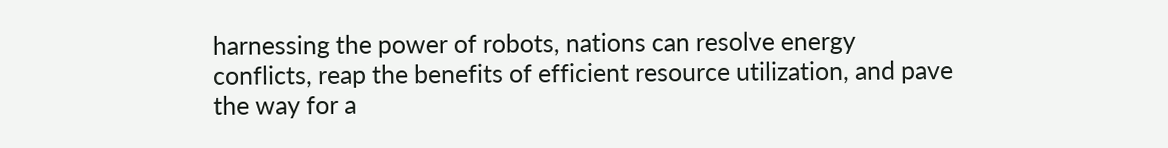harnessing the power of robots, nations can resolve energy conflicts, reap the benefits of efficient resource utilization, and pave the way for a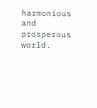harmonious and prosperous world.